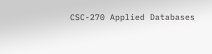CSC-270 Applied Databases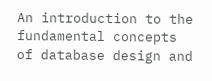An introduction to the fundamental concepts of database design and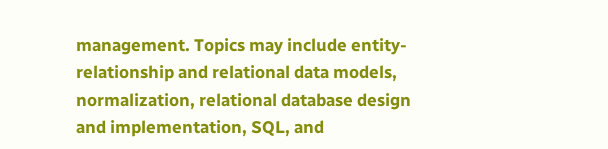management. Topics may include entity-relationship and relational data models, normalization, relational database design and implementation, SQL, and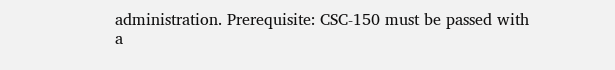administration. Prerequisite: CSC-150 must be passed with a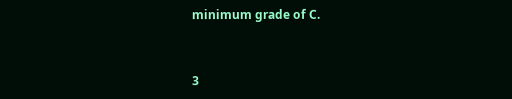minimum grade of C.


3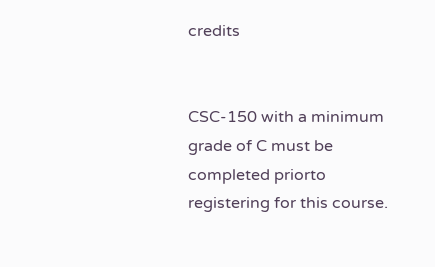credits


CSC-150 with a minimum grade of C must be completed priorto registering for this course.